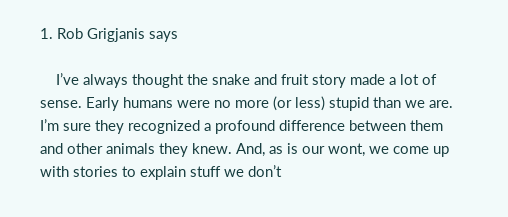1. Rob Grigjanis says

    I’ve always thought the snake and fruit story made a lot of sense. Early humans were no more (or less) stupid than we are. I’m sure they recognized a profound difference between them and other animals they knew. And, as is our wont, we come up with stories to explain stuff we don’t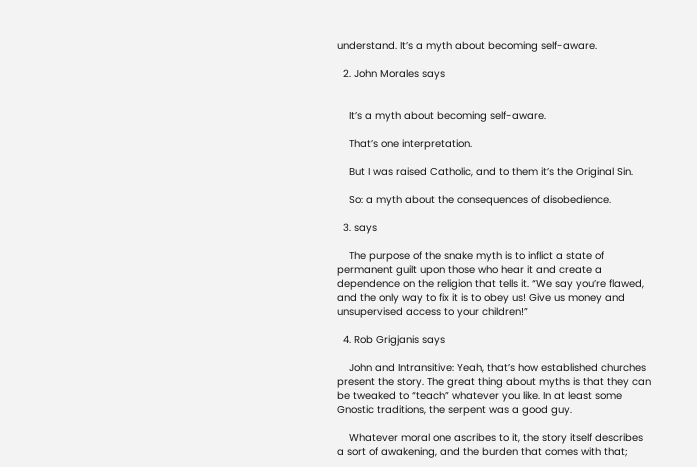understand. It’s a myth about becoming self-aware.

  2. John Morales says


    It’s a myth about becoming self-aware.

    That’s one interpretation.

    But I was raised Catholic, and to them it’s the Original Sin.

    So: a myth about the consequences of disobedience.

  3. says

    The purpose of the snake myth is to inflict a state of permanent guilt upon those who hear it and create a dependence on the religion that tells it. “We say you’re flawed, and the only way to fix it is to obey us! Give us money and unsupervised access to your children!”

  4. Rob Grigjanis says

    John and Intransitive: Yeah, that’s how established churches present the story. The great thing about myths is that they can be tweaked to “teach” whatever you like. In at least some Gnostic traditions, the serpent was a good guy.

    Whatever moral one ascribes to it, the story itself describes a sort of awakening, and the burden that comes with that;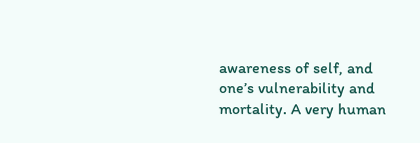awareness of self, and one’s vulnerability and mortality. A very human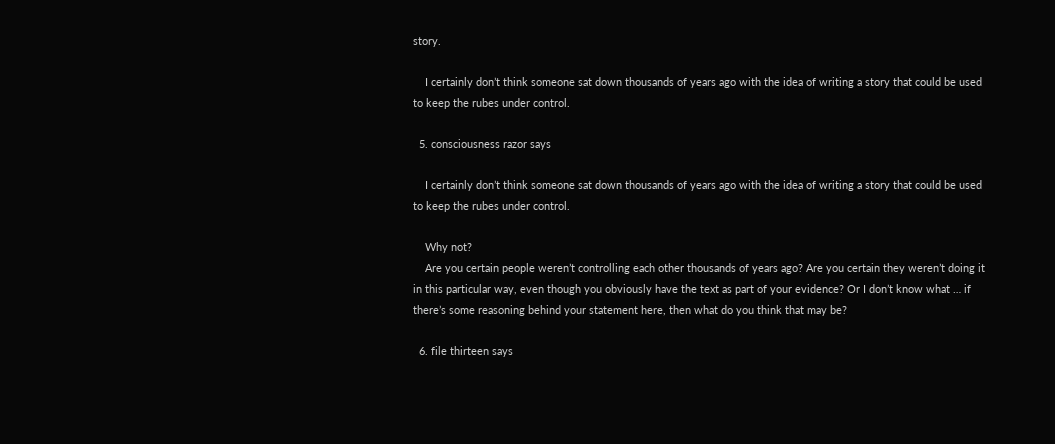story.

    I certainly don’t think someone sat down thousands of years ago with the idea of writing a story that could be used to keep the rubes under control.

  5. consciousness razor says

    I certainly don’t think someone sat down thousands of years ago with the idea of writing a story that could be used to keep the rubes under control.

    Why not?
    Are you certain people weren’t controlling each other thousands of years ago? Are you certain they weren’t doing it in this particular way, even though you obviously have the text as part of your evidence? Or I don’t know what … if there’s some reasoning behind your statement here, then what do you think that may be?

  6. file thirteen says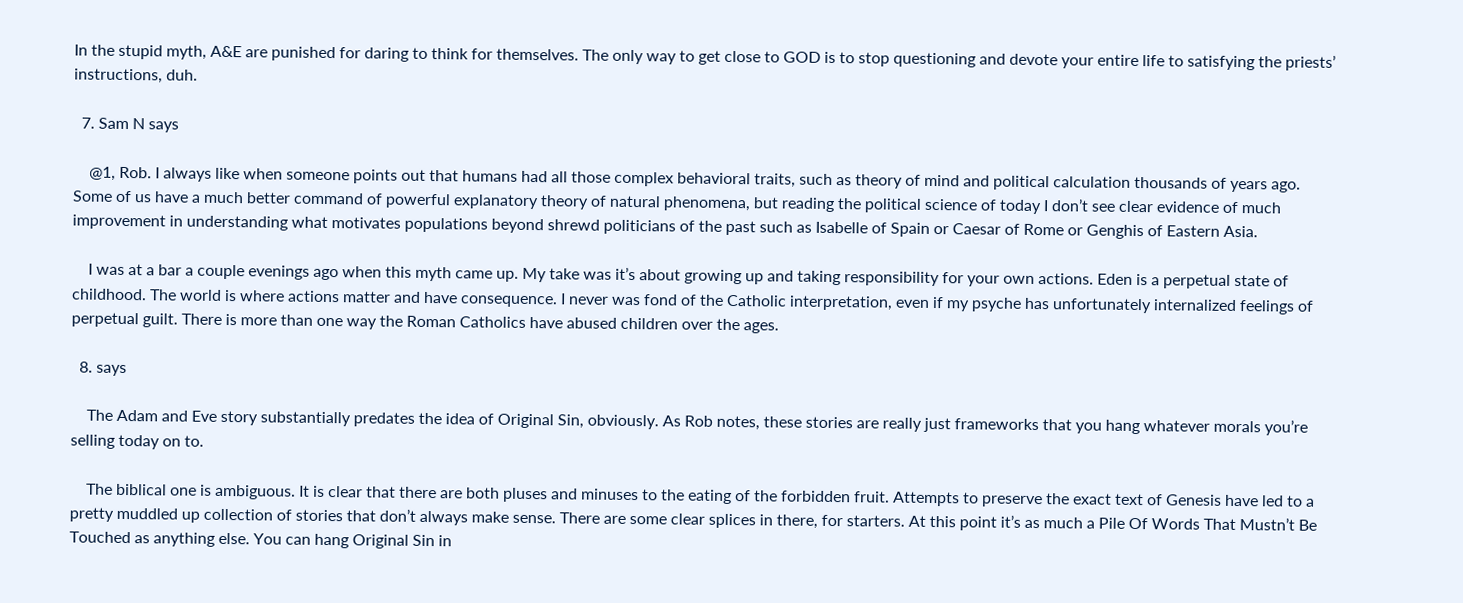In the stupid myth, A&E are punished for daring to think for themselves. The only way to get close to GOD is to stop questioning and devote your entire life to satisfying the priests’ instructions, duh.

  7. Sam N says

    @1, Rob. I always like when someone points out that humans had all those complex behavioral traits, such as theory of mind and political calculation thousands of years ago. Some of us have a much better command of powerful explanatory theory of natural phenomena, but reading the political science of today I don’t see clear evidence of much improvement in understanding what motivates populations beyond shrewd politicians of the past such as Isabelle of Spain or Caesar of Rome or Genghis of Eastern Asia.

    I was at a bar a couple evenings ago when this myth came up. My take was it’s about growing up and taking responsibility for your own actions. Eden is a perpetual state of childhood. The world is where actions matter and have consequence. I never was fond of the Catholic interpretation, even if my psyche has unfortunately internalized feelings of perpetual guilt. There is more than one way the Roman Catholics have abused children over the ages.

  8. says

    The Adam and Eve story substantially predates the idea of Original Sin, obviously. As Rob notes, these stories are really just frameworks that you hang whatever morals you’re selling today on to.

    The biblical one is ambiguous. It is clear that there are both pluses and minuses to the eating of the forbidden fruit. Attempts to preserve the exact text of Genesis have led to a pretty muddled up collection of stories that don’t always make sense. There are some clear splices in there, for starters. At this point it’s as much a Pile Of Words That Mustn’t Be Touched as anything else. You can hang Original Sin in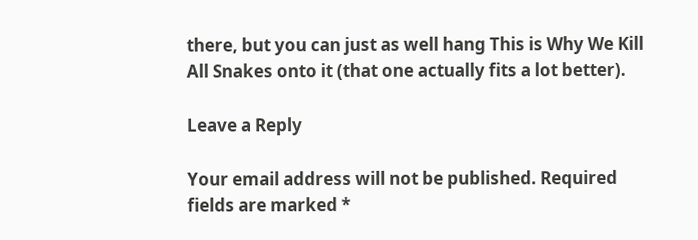there, but you can just as well hang This is Why We Kill All Snakes onto it (that one actually fits a lot better).

Leave a Reply

Your email address will not be published. Required fields are marked *